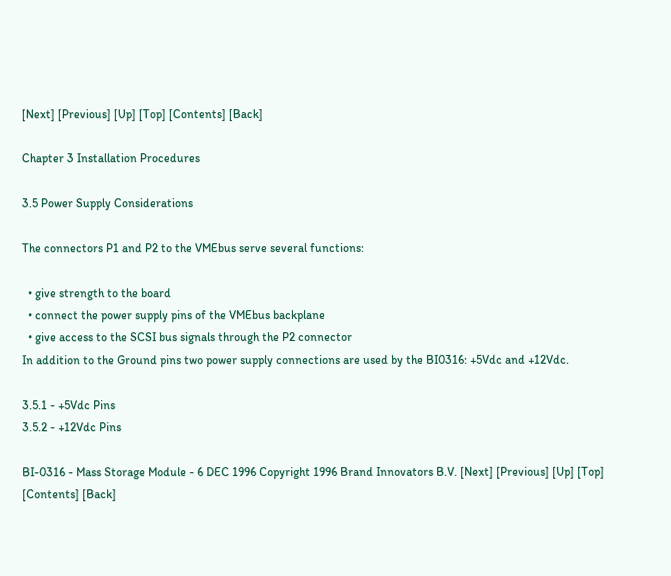[Next] [Previous] [Up] [Top] [Contents] [Back]

Chapter 3 Installation Procedures

3.5 Power Supply Considerations

The connectors P1 and P2 to the VMEbus serve several functions:

  • give strength to the board
  • connect the power supply pins of the VMEbus backplane
  • give access to the SCSI bus signals through the P2 connector
In addition to the Ground pins two power supply connections are used by the BI0316: +5Vdc and +12Vdc.

3.5.1 - +5Vdc Pins
3.5.2 - +12Vdc Pins

BI-0316 - Mass Storage Module - 6 DEC 1996 Copyright 1996 Brand Innovators B.V. [Next] [Previous] [Up] [Top] [Contents] [Back]